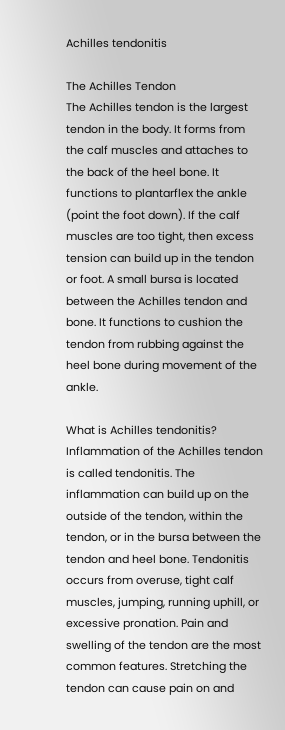Achilles tendonitis

The Achilles Tendon
The Achilles tendon is the largest tendon in the body. It forms from the calf muscles and attaches to the back of the heel bone. It functions to plantarflex the ankle (point the foot down). If the calf muscles are too tight, then excess tension can build up in the tendon or foot. A small bursa is located between the Achilles tendon and bone. It functions to cushion the tendon from rubbing against the heel bone during movement of the ankle.

What is Achilles tendonitis?
Inflammation of the Achilles tendon is called tendonitis. The inflammation can build up on the outside of the tendon, within the tendon, or in the bursa between the tendon and heel bone. Tendonitis occurs from overuse, tight calf muscles, jumping, running uphill, or excessive pronation. Pain and swelling of the tendon are the most common features. Stretching the tendon can cause pain on and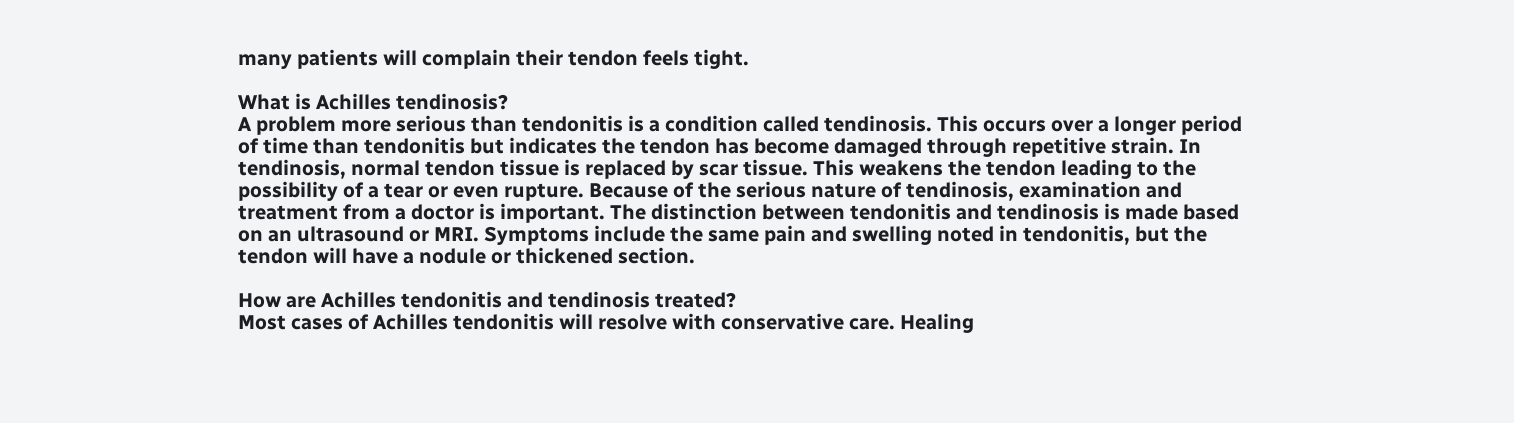many patients will complain their tendon feels tight.

What is Achilles tendinosis?
A problem more serious than tendonitis is a condition called tendinosis. This occurs over a longer period of time than tendonitis but indicates the tendon has become damaged through repetitive strain. In tendinosis, normal tendon tissue is replaced by scar tissue. This weakens the tendon leading to the possibility of a tear or even rupture. Because of the serious nature of tendinosis, examination and treatment from a doctor is important. The distinction between tendonitis and tendinosis is made based on an ultrasound or MRI. Symptoms include the same pain and swelling noted in tendonitis, but the tendon will have a nodule or thickened section.

How are Achilles tendonitis and tendinosis treated?
Most cases of Achilles tendonitis will resolve with conservative care. Healing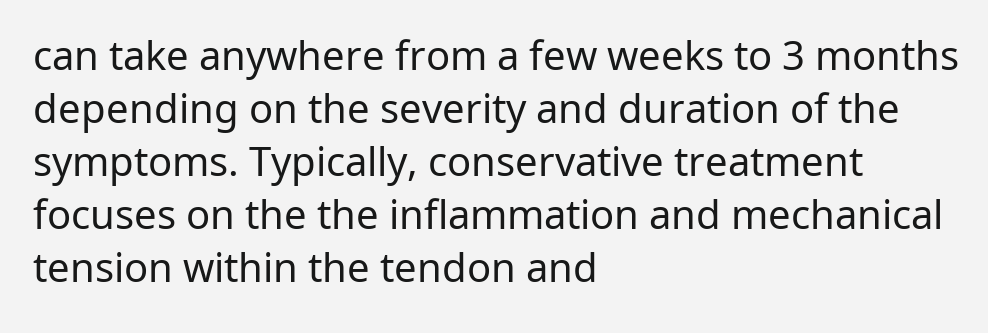can take anywhere from a few weeks to 3 months depending on the severity and duration of the symptoms. Typically, conservative treatment focuses on the the inflammation and mechanical tension within the tendon and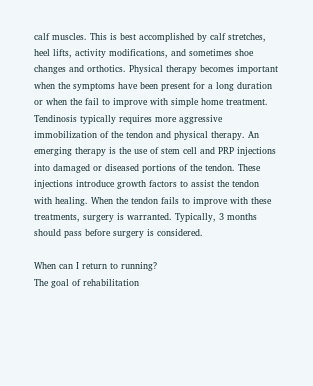calf muscles. This is best accomplished by calf stretches, heel lifts, activity modifications, and sometimes shoe changes and orthotics. Physical therapy becomes important when the symptoms have been present for a long duration or when the fail to improve with simple home treatment. Tendinosis typically requires more aggressive immobilization of the tendon and physical therapy. An emerging therapy is the use of stem cell and PRP injections into damaged or diseased portions of the tendon. These injections introduce growth factors to assist the tendon with healing. When the tendon fails to improve with these treatments, surgery is warranted. Typically, 3 months should pass before surgery is considered.

When can I return to running?
The goal of rehabilitation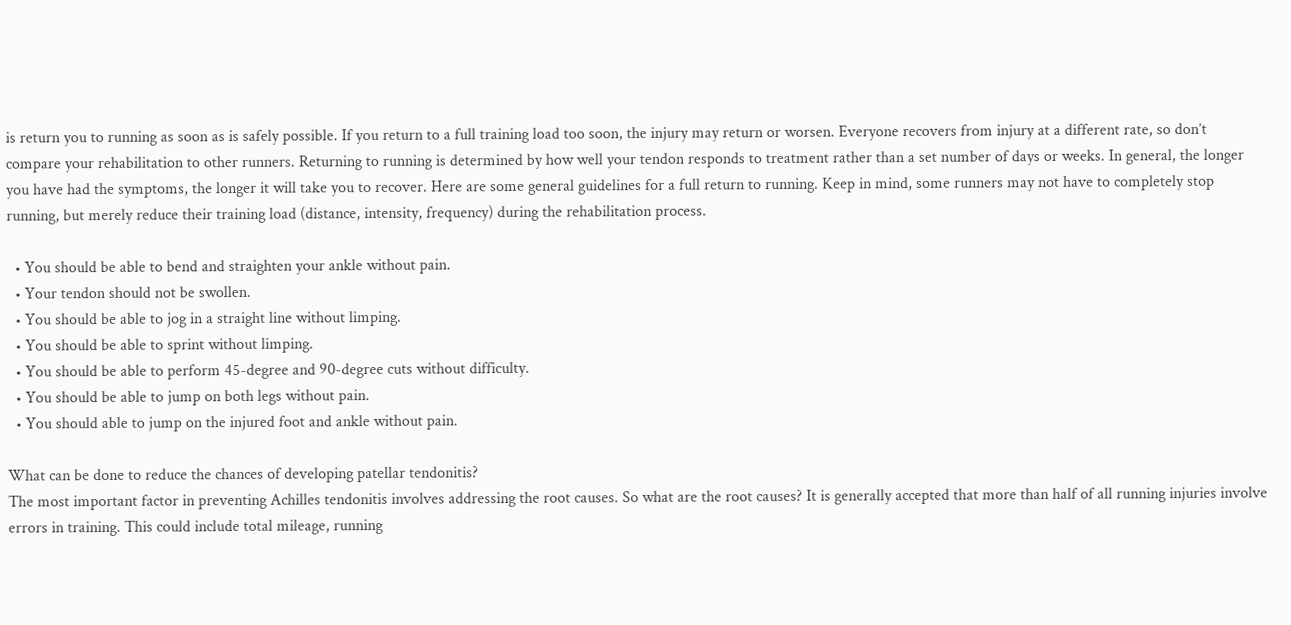is return you to running as soon as is safely possible. If you return to a full training load too soon, the injury may return or worsen. Everyone recovers from injury at a different rate, so don’t compare your rehabilitation to other runners. Returning to running is determined by how well your tendon responds to treatment rather than a set number of days or weeks. In general, the longer you have had the symptoms, the longer it will take you to recover. Here are some general guidelines for a full return to running. Keep in mind, some runners may not have to completely stop running, but merely reduce their training load (distance, intensity, frequency) during the rehabilitation process.

  • You should be able to bend and straighten your ankle without pain.
  • Your tendon should not be swollen.
  • You should be able to jog in a straight line without limping.
  • You should be able to sprint without limping.
  • You should be able to perform 45-degree and 90-degree cuts without difficulty.
  • You should be able to jump on both legs without pain.
  • You should able to jump on the injured foot and ankle without pain.

What can be done to reduce the chances of developing patellar tendonitis?
The most important factor in preventing Achilles tendonitis involves addressing the root causes. So what are the root causes? It is generally accepted that more than half of all running injuries involve errors in training. This could include total mileage, running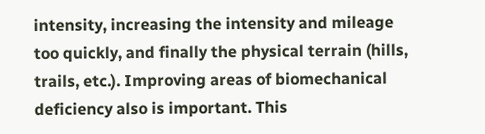intensity, increasing the intensity and mileage too quickly, and finally the physical terrain (hills, trails, etc.). Improving areas of biomechanical deficiency also is important. This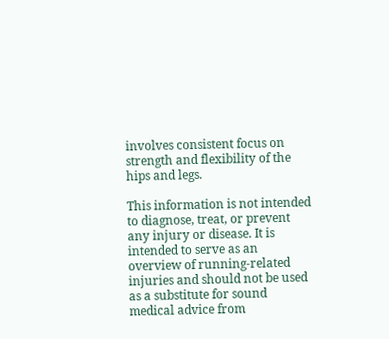involves consistent focus on strength and flexibility of the hips and legs.

This information is not intended to diagnose, treat, or prevent any injury or disease. It is intended to serve as an overview of running-related injuries and should not be used as a substitute for sound medical advice from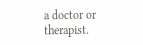a doctor or therapist.